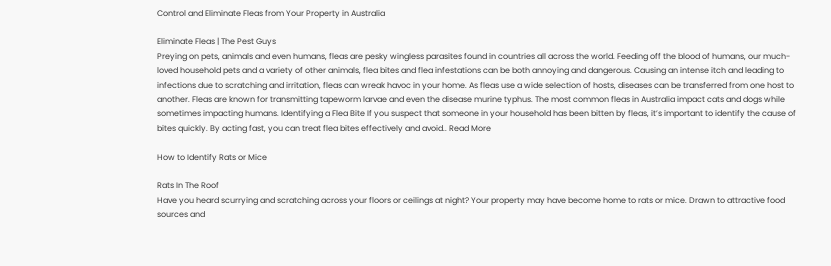Control and Eliminate Fleas from Your Property in Australia

Eliminate Fleas | The Pest Guys
Preying on pets, animals and even humans, fleas are pesky wingless parasites found in countries all across the world. Feeding off the blood of humans, our much-loved household pets and a variety of other animals, flea bites and flea infestations can be both annoying and dangerous. Causing an intense itch and leading to infections due to scratching and irritation, fleas can wreak havoc in your home. As fleas use a wide selection of hosts, diseases can be transferred from one host to another. Fleas are known for transmitting tapeworm larvae and even the disease murine typhus. The most common fleas in Australia impact cats and dogs while sometimes impacting humans. Identifying a Flea Bite If you suspect that someone in your household has been bitten by fleas, it’s important to identify the cause of bites quickly. By acting fast, you can treat flea bites effectively and avoid.. Read More

How to Identify Rats or Mice

Rats In The Roof
Have you heard scurrying and scratching across your floors or ceilings at night? Your property may have become home to rats or mice. Drawn to attractive food sources and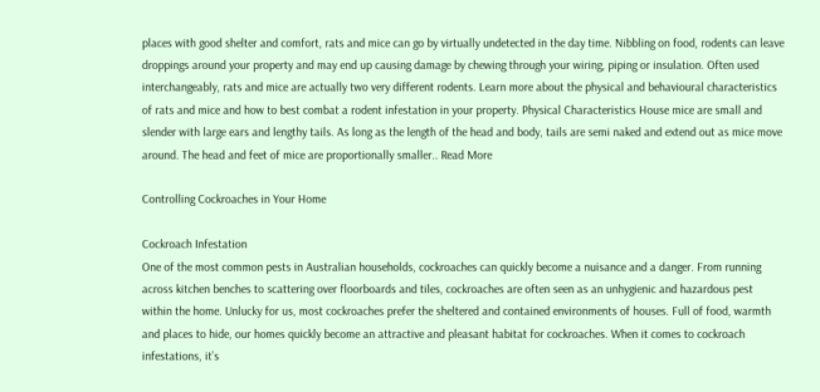places with good shelter and comfort, rats and mice can go by virtually undetected in the day time. Nibbling on food, rodents can leave droppings around your property and may end up causing damage by chewing through your wiring, piping or insulation. Often used interchangeably, rats and mice are actually two very different rodents. Learn more about the physical and behavioural characteristics of rats and mice and how to best combat a rodent infestation in your property. Physical Characteristics House mice are small and slender with large ears and lengthy tails. As long as the length of the head and body, tails are semi naked and extend out as mice move around. The head and feet of mice are proportionally smaller.. Read More

Controlling Cockroaches in Your Home

Cockroach Infestation
One of the most common pests in Australian households, cockroaches can quickly become a nuisance and a danger. From running across kitchen benches to scattering over floorboards and tiles, cockroaches are often seen as an unhygienic and hazardous pest within the home. Unlucky for us, most cockroaches prefer the sheltered and contained environments of houses. Full of food, warmth and places to hide, our homes quickly become an attractive and pleasant habitat for cockroaches. When it comes to cockroach infestations, it’s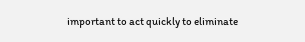important to act quickly to eliminate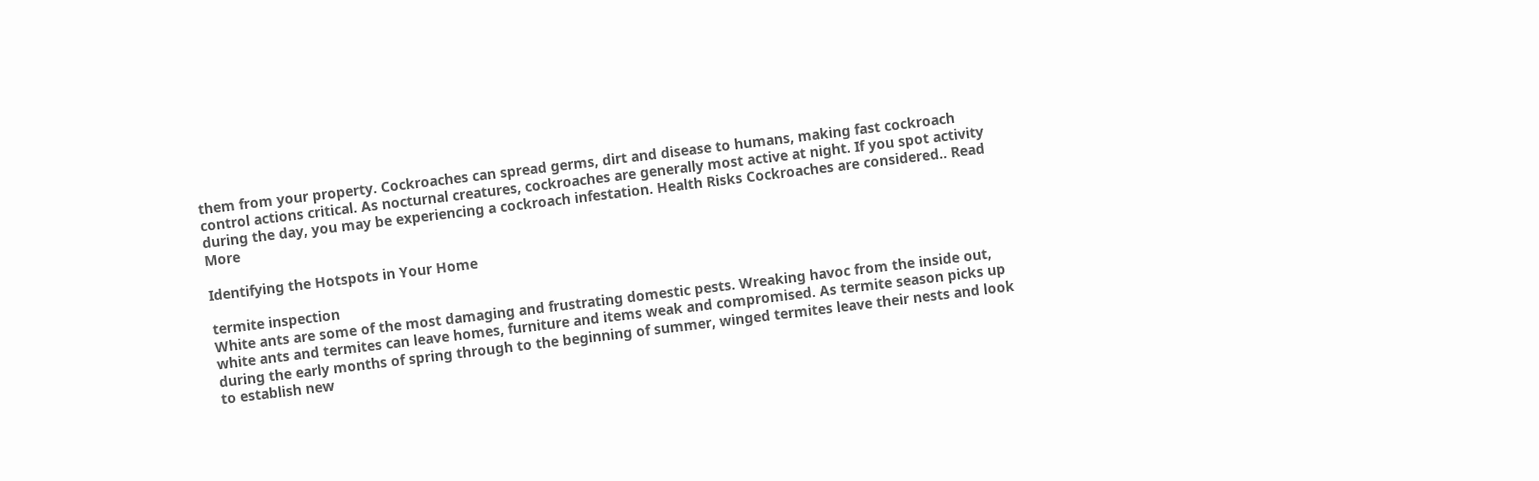them from your property. Cockroaches can spread germs, dirt and disease to humans, making fast cockroach control actions critical. As nocturnal creatures, cockroaches are generally most active at night. If you spot activity during the day, you may be experiencing a cockroach infestation. Health Risks Cockroaches are considered.. Read More

Identifying the Hotspots in Your Home

termite inspection
White ants are some of the most damaging and frustrating domestic pests. Wreaking havoc from the inside out, white ants and termites can leave homes, furniture and items weak and compromised. As termite season picks up during the early months of spring through to the beginning of summer, winged termites leave their nests and look to establish new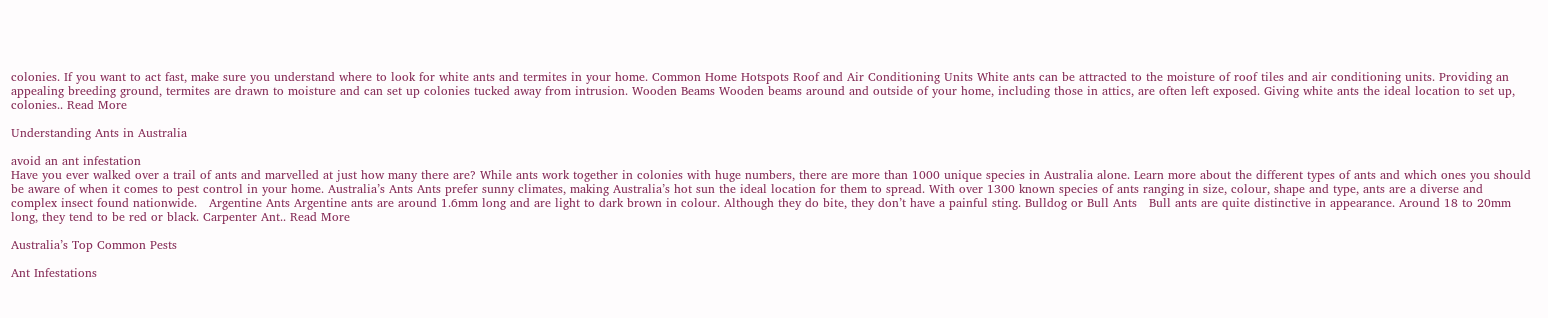colonies. If you want to act fast, make sure you understand where to look for white ants and termites in your home. Common Home Hotspots Roof and Air Conditioning Units White ants can be attracted to the moisture of roof tiles and air conditioning units. Providing an appealing breeding ground, termites are drawn to moisture and can set up colonies tucked away from intrusion. Wooden Beams Wooden beams around and outside of your home, including those in attics, are often left exposed. Giving white ants the ideal location to set up, colonies.. Read More

Understanding Ants in Australia

avoid an ant infestation
Have you ever walked over a trail of ants and marvelled at just how many there are? While ants work together in colonies with huge numbers, there are more than 1000 unique species in Australia alone. Learn more about the different types of ants and which ones you should be aware of when it comes to pest control in your home. Australia’s Ants Ants prefer sunny climates, making Australia’s hot sun the ideal location for them to spread. With over 1300 known species of ants ranging in size, colour, shape and type, ants are a diverse and complex insect found nationwide.   Argentine Ants Argentine ants are around 1.6mm long and are light to dark brown in colour. Although they do bite, they don’t have a painful sting. Bulldog or Bull Ants   Bull ants are quite distinctive in appearance. Around 18 to 20mm long, they tend to be red or black. Carpenter Ant.. Read More

Australia’s Top Common Pests

Ant Infestations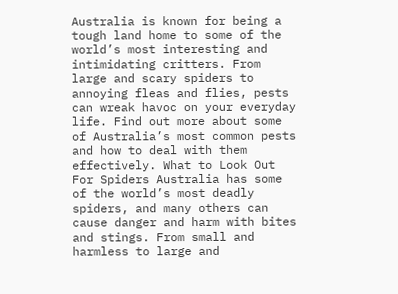Australia is known for being a tough land home to some of the world’s most interesting and intimidating critters. From large and scary spiders to annoying fleas and flies, pests can wreak havoc on your everyday life. Find out more about some of Australia’s most common pests and how to deal with them effectively. What to Look Out For Spiders Australia has some of the world’s most deadly spiders, and many others can cause danger and harm with bites and stings. From small and harmless to large and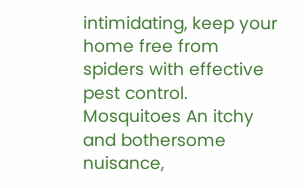intimidating, keep your home free from spiders with effective pest control. Mosquitoes An itchy and bothersome nuisance,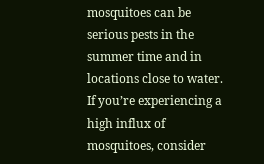mosquitoes can be serious pests in the summer time and in locations close to water. If you’re experiencing a high influx of mosquitoes, consider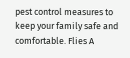pest control measures to keep your family safe and comfortable. Flies A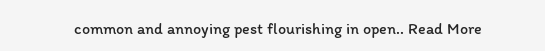common and annoying pest flourishing in open.. Read More